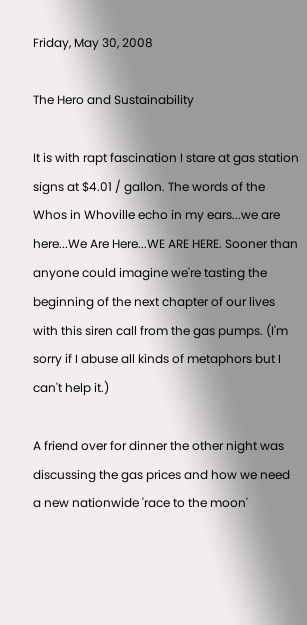Friday, May 30, 2008

The Hero and Sustainability

It is with rapt fascination I stare at gas station signs at $4.01 / gallon. The words of the Whos in Whoville echo in my ears...we are here...We Are Here...WE ARE HERE. Sooner than anyone could imagine we're tasting the beginning of the next chapter of our lives with this siren call from the gas pumps. (I'm sorry if I abuse all kinds of metaphors but I can't help it.)

A friend over for dinner the other night was discussing the gas prices and how we need a new nationwide 'race to the moon'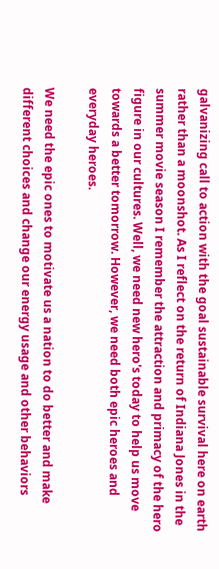galvanizing call to action with the goal sustainable survival here on earth rather than a moonshot. As I reflect on the return of Indiana Jones in the summer movie season I remember the attraction and primacy of the hero figure in our cultures. Well, we need new hero's today to help us move towards a better tomorrow. However, we need both epic heroes and everyday heroes.

We need the epic ones to motivate us a nation to do better and make different choices and change our energy usage and other behaviors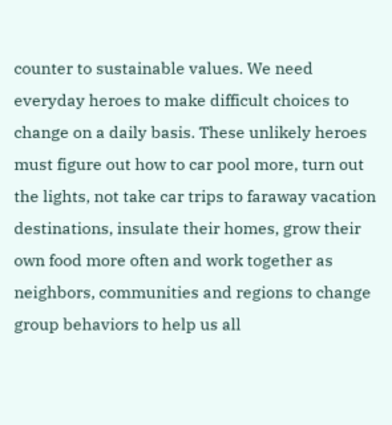counter to sustainable values. We need everyday heroes to make difficult choices to change on a daily basis. These unlikely heroes must figure out how to car pool more, turn out the lights, not take car trips to faraway vacation destinations, insulate their homes, grow their own food more often and work together as neighbors, communities and regions to change group behaviors to help us all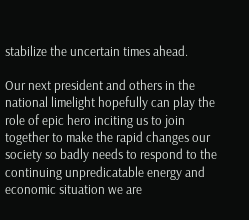stabilize the uncertain times ahead.

Our next president and others in the national limelight hopefully can play the role of epic hero inciting us to join together to make the rapid changes our society so badly needs to respond to the continuing unpredicatable energy and economic situation we are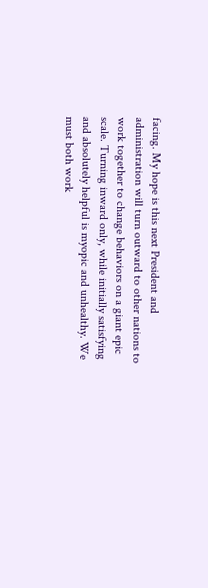facing. My hope is this next President and administration will turn outward to other nations to work together to change behaviors on a giant epic scale. Turning inward only, while initially satisfying and absolutely helpful is myopic and unhealthy. We must both work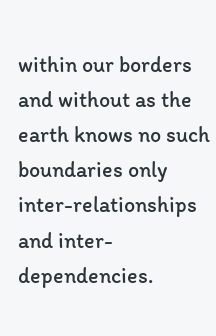within our borders and without as the earth knows no such boundaries only inter-relationships and inter-dependencies.